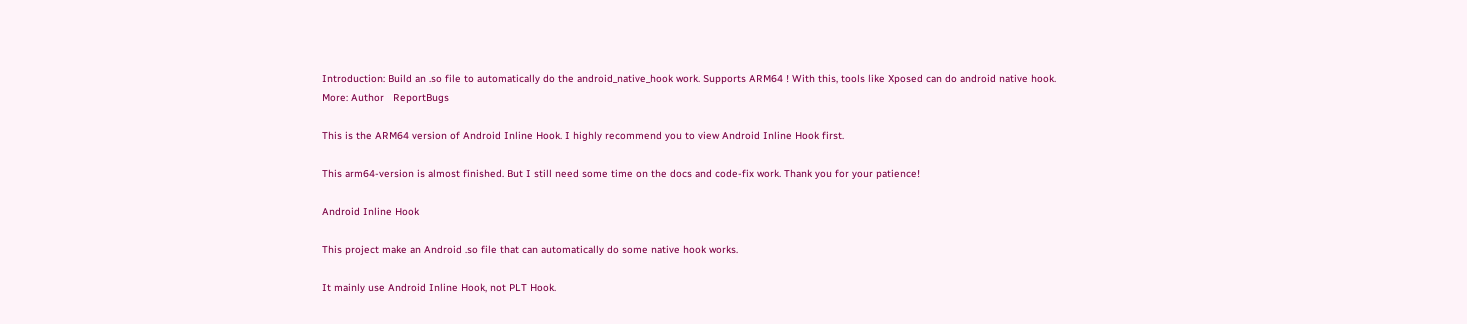Introduction: Build an .so file to automatically do the android_native_hook work. Supports ARM64 ! With this, tools like Xposed can do android native hook.
More: Author   ReportBugs

This is the ARM64 version of Android Inline Hook. I highly recommend you to view Android Inline Hook first.

This arm64-version is almost finished. But I still need some time on the docs and code-fix work. Thank you for your patience!

Android Inline Hook

This project make an Android .so file that can automatically do some native hook works.

It mainly use Android Inline Hook, not PLT Hook.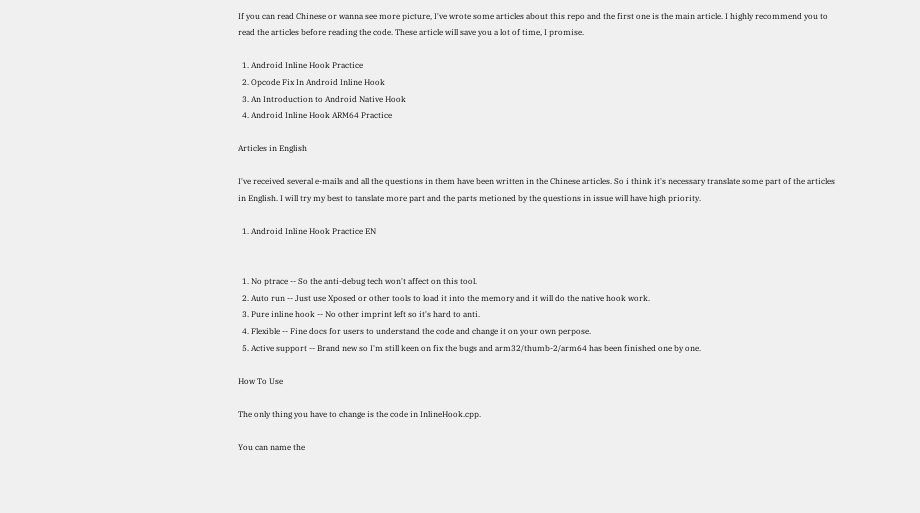If you can read Chinese or wanna see more picture, I've wrote some articles about this repo and the first one is the main article. I highly recommend you to read the articles before reading the code. These article will save you a lot of time, I promise.

  1. Android Inline Hook Practice
  2. Opcode Fix In Android Inline Hook
  3. An Introduction to Android Native Hook
  4. Android Inline Hook ARM64 Practice

Articles in English

I've received several e-mails and all the questions in them have been written in the Chinese articles. So i think it's necessary translate some part of the articles in English. I will try my best to tanslate more part and the parts metioned by the questions in issue will have high priority.

  1. Android Inline Hook Practice EN


  1. No ptrace -- So the anti-debug tech won't affect on this tool.
  2. Auto run -- Just use Xposed or other tools to load it into the memory and it will do the native hook work.
  3. Pure inline hook -- No other imprint left so it's hard to anti.
  4. Flexible -- Fine docs for users to understand the code and change it on your own perpose.
  5. Active support -- Brand new so I'm still keen on fix the bugs and arm32/thumb-2/arm64 has been finished one by one.

How To Use

The only thing you have to change is the code in InlineHook.cpp.

You can name the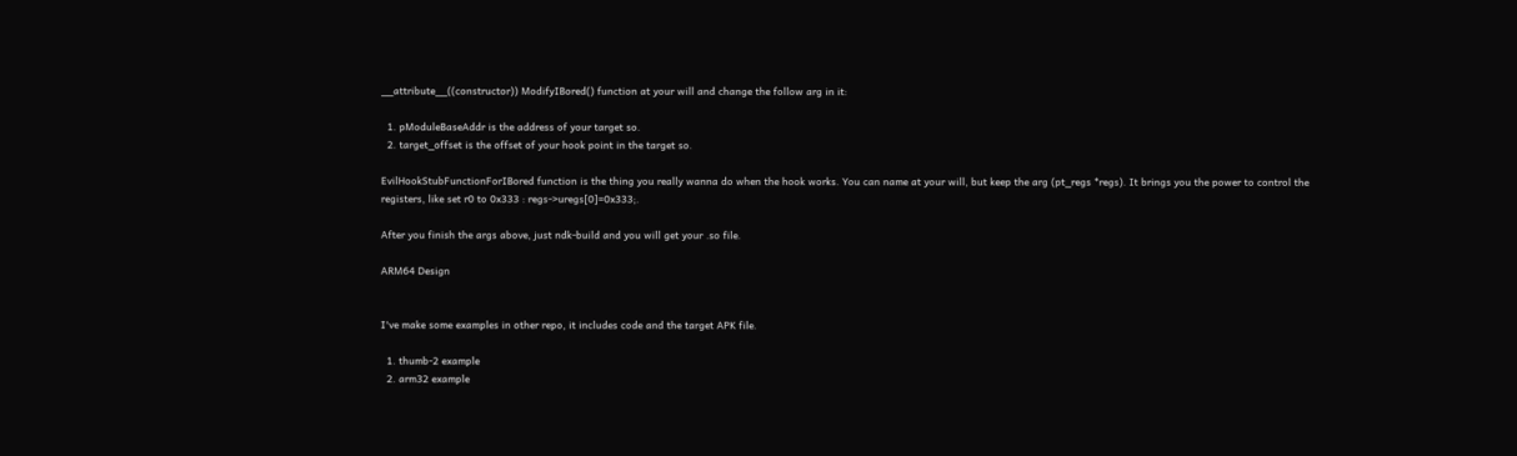__attribute__((constructor)) ModifyIBored() function at your will and change the follow arg in it:

  1. pModuleBaseAddr is the address of your target so.
  2. target_offset is the offset of your hook point in the target so.

EvilHookStubFunctionForIBored function is the thing you really wanna do when the hook works. You can name at your will, but keep the arg (pt_regs *regs). It brings you the power to control the registers, like set r0 to 0x333 : regs->uregs[0]=0x333;.

After you finish the args above, just ndk-build and you will get your .so file.

ARM64 Design


I've make some examples in other repo, it includes code and the target APK file.

  1. thumb-2 example
  2. arm32 example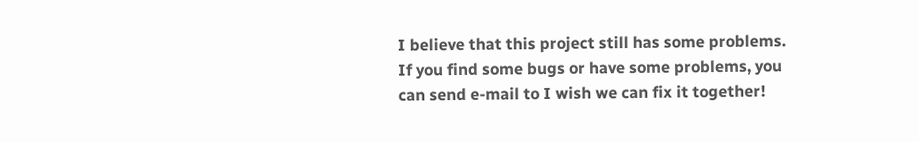I believe that this project still has some problems. If you find some bugs or have some problems, you can send e-mail to I wish we can fix it together!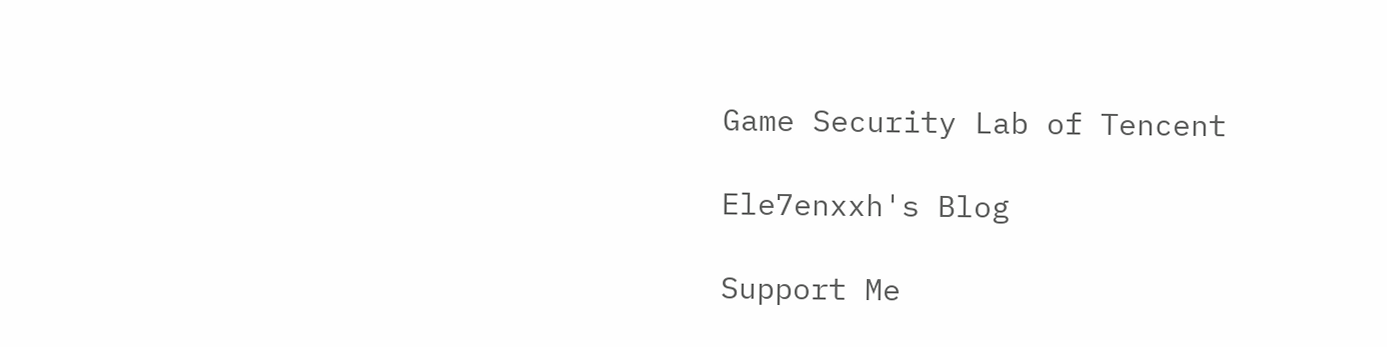Game Security Lab of Tencent

Ele7enxxh's Blog

Support Me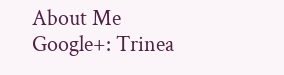About Me
Google+: Trinea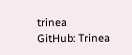trinea
GitHub: Trinea